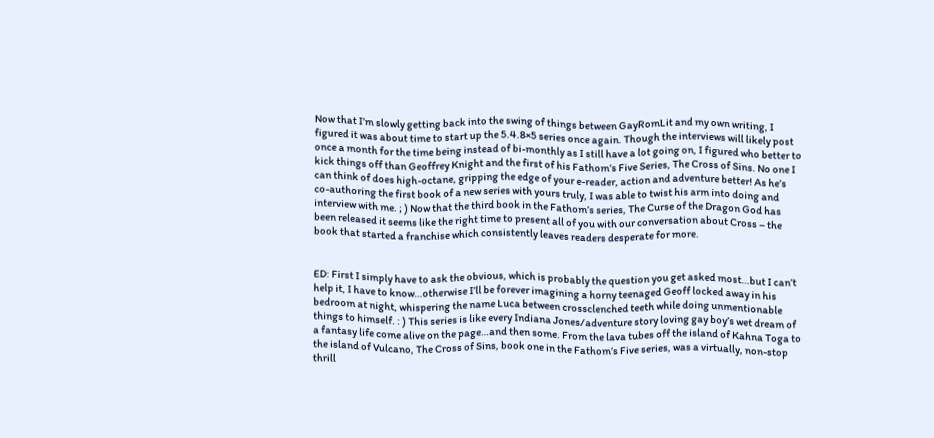Now that I’m slowly getting back into the swing of things between GayRomLit and my own writing, I figured it was about time to start up the 5.4.8×5 series once again. Though the interviews will likely post once a month for the time being instead of bi-monthly as I still have a lot going on, I figured who better to kick things off than Geoffrey Knight and the first of his Fathom’s Five Series, The Cross of Sins. No one I can think of does high-octane, gripping the edge of your e-reader, action and adventure better! As he’s co-authoring the first book of a new series with yours truly, I was able to twist his arm into doing and interview with me. ; ) Now that the third book in the Fathom’s series, The Curse of the Dragon God has been released it seems like the right time to present all of you with our conversation about Cross – the book that started a franchise which consistently leaves readers desperate for more.


ED: First I simply have to ask the obvious, which is probably the question you get asked most…but I can’t help it, I have to know…otherwise I’ll be forever imagining a horny teenaged Geoff locked away in his bedroom at night, whispering the name Luca between crossclenched teeth while doing unmentionable things to himself. : ) This series is like every Indiana Jones/adventure story loving gay boy’s wet dream of a fantasy life come alive on the page…and then some. From the lava tubes off the island of Kahna Toga to the island of Vulcano, The Cross of Sins, book one in the Fathom’s Five series, was a virtually, non-stop thrill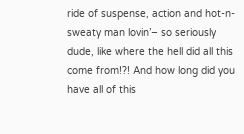ride of suspense, action and hot-n-sweaty man lovin’– so seriously dude, like where the hell did all this come from!?! And how long did you have all of this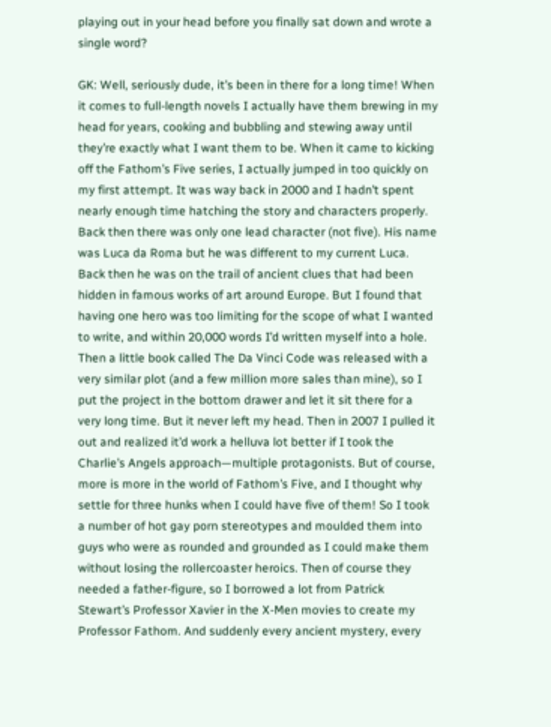playing out in your head before you finally sat down and wrote a single word?

GK: Well, seriously dude, it’s been in there for a long time! When it comes to full-length novels I actually have them brewing in my head for years, cooking and bubbling and stewing away until they’re exactly what I want them to be. When it came to kicking off the Fathom’s Five series, I actually jumped in too quickly on my first attempt. It was way back in 2000 and I hadn’t spent nearly enough time hatching the story and characters properly. Back then there was only one lead character (not five). His name was Luca da Roma but he was different to my current Luca. Back then he was on the trail of ancient clues that had been hidden in famous works of art around Europe. But I found that having one hero was too limiting for the scope of what I wanted to write, and within 20,000 words I’d written myself into a hole. Then a little book called The Da Vinci Code was released with a very similar plot (and a few million more sales than mine), so I put the project in the bottom drawer and let it sit there for a very long time. But it never left my head. Then in 2007 I pulled it out and realized it’d work a helluva lot better if I took the Charlie’s Angels approach—multiple protagonists. But of course, more is more in the world of Fathom’s Five, and I thought why settle for three hunks when I could have five of them! So I took a number of hot gay porn stereotypes and moulded them into guys who were as rounded and grounded as I could make them without losing the rollercoaster heroics. Then of course they needed a father-figure, so I borrowed a lot from Patrick Stewart’s Professor Xavier in the X-Men movies to create my Professor Fathom. And suddenly every ancient mystery, every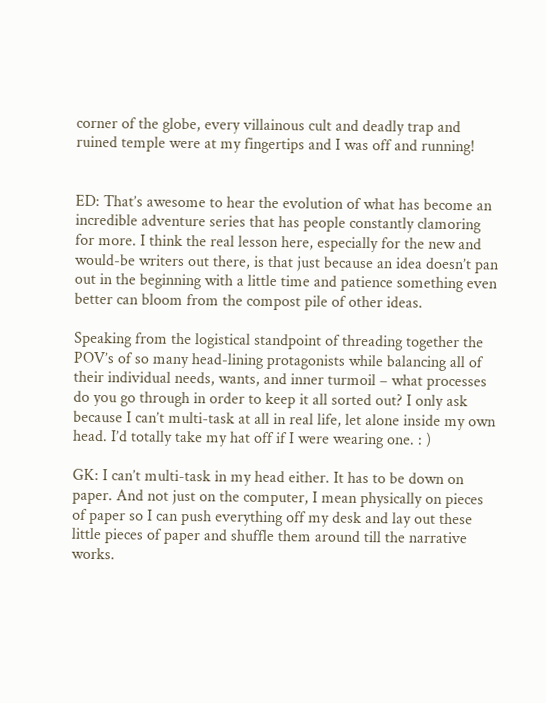corner of the globe, every villainous cult and deadly trap and ruined temple were at my fingertips and I was off and running!


ED: That’s awesome to hear the evolution of what has become an incredible adventure series that has people constantly clamoring for more. I think the real lesson here, especially for the new and would-be writers out there, is that just because an idea doesn’t pan out in the beginning with a little time and patience something even better can bloom from the compost pile of other ideas.

Speaking from the logistical standpoint of threading together the POV’s of so many head-lining protagonists while balancing all of their individual needs, wants, and inner turmoil – what processes do you go through in order to keep it all sorted out? I only ask because I can’t multi-task at all in real life, let alone inside my own head. I’d totally take my hat off if I were wearing one. : )

GK: I can’t multi-task in my head either. It has to be down on paper. And not just on the computer, I mean physically on pieces of paper so I can push everything off my desk and lay out these little pieces of paper and shuffle them around till the narrative works.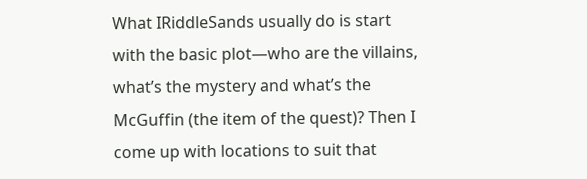What IRiddleSands usually do is start with the basic plot—who are the villains, what’s the mystery and what’s the McGuffin (the item of the quest)? Then I come up with locations to suit that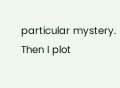particular mystery. Then I plot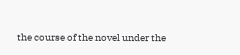the course of the novel under the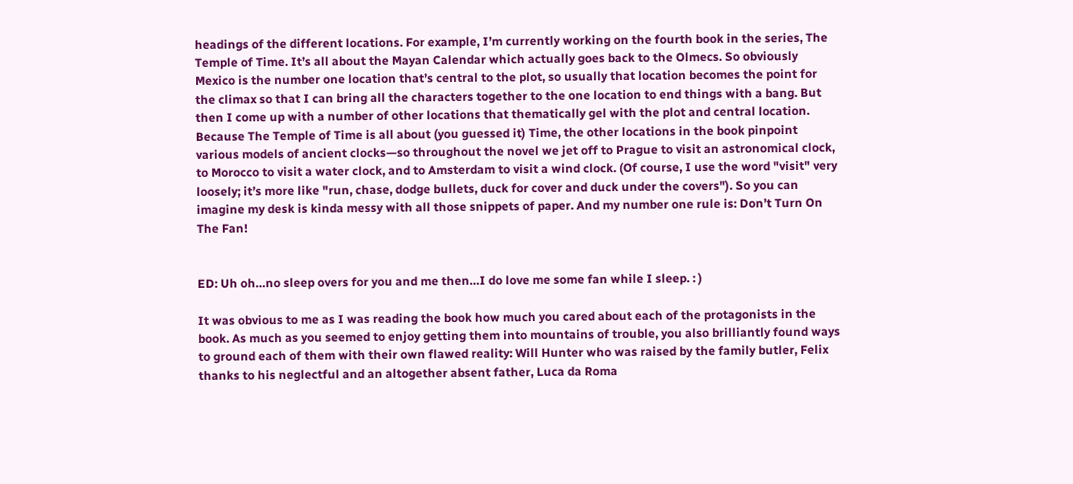headings of the different locations. For example, I’m currently working on the fourth book in the series, The Temple of Time. It’s all about the Mayan Calendar which actually goes back to the Olmecs. So obviously Mexico is the number one location that’s central to the plot, so usually that location becomes the point for the climax so that I can bring all the characters together to the one location to end things with a bang. But then I come up with a number of other locations that thematically gel with the plot and central location. Because The Temple of Time is all about (you guessed it) Time, the other locations in the book pinpoint various models of ancient clocks—so throughout the novel we jet off to Prague to visit an astronomical clock, to Morocco to visit a water clock, and to Amsterdam to visit a wind clock. (Of course, I use the word "visit" very loosely; it’s more like "run, chase, dodge bullets, duck for cover and duck under the covers"). So you can imagine my desk is kinda messy with all those snippets of paper. And my number one rule is: Don’t Turn On The Fan!


ED: Uh oh…no sleep overs for you and me then…I do love me some fan while I sleep. : )

It was obvious to me as I was reading the book how much you cared about each of the protagonists in the book. As much as you seemed to enjoy getting them into mountains of trouble, you also brilliantly found ways to ground each of them with their own flawed reality: Will Hunter who was raised by the family butler, Felix thanks to his neglectful and an altogether absent father, Luca da Roma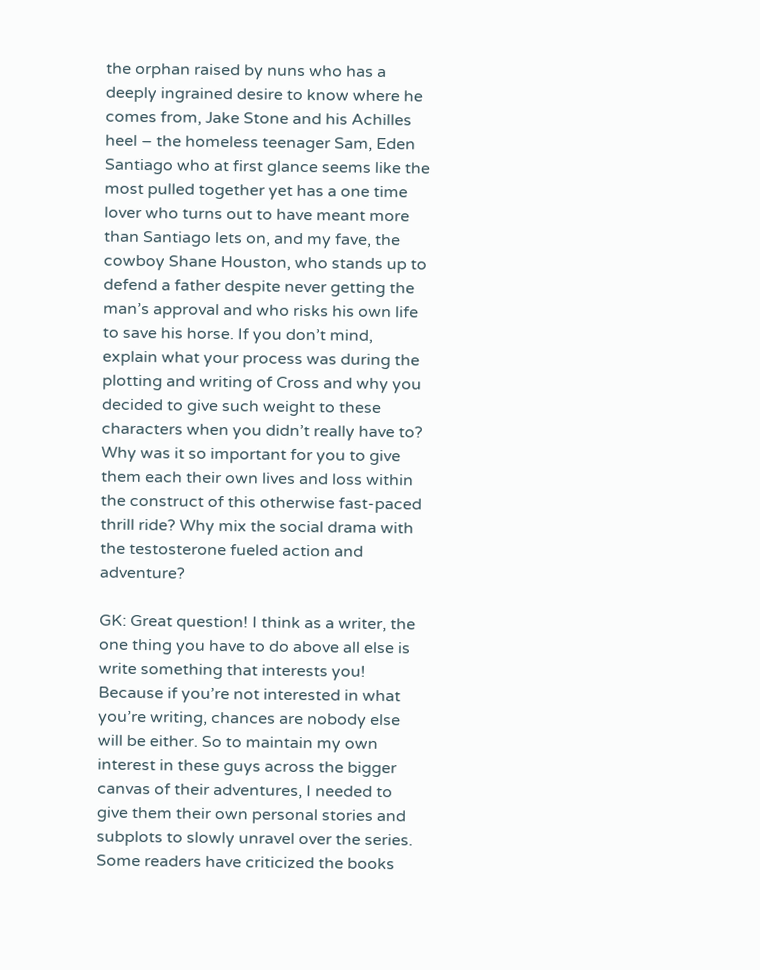the orphan raised by nuns who has a deeply ingrained desire to know where he comes from, Jake Stone and his Achilles heel – the homeless teenager Sam, Eden Santiago who at first glance seems like the most pulled together yet has a one time lover who turns out to have meant more than Santiago lets on, and my fave, the cowboy Shane Houston, who stands up to defend a father despite never getting the man’s approval and who risks his own life to save his horse. If you don’t mind, explain what your process was during the plotting and writing of Cross and why you decided to give such weight to these characters when you didn’t really have to? Why was it so important for you to give them each their own lives and loss within the construct of this otherwise fast-paced thrill ride? Why mix the social drama with the testosterone fueled action and adventure?

GK: Great question! I think as a writer, the one thing you have to do above all else is write something that interests you! Because if you’re not interested in what you’re writing, chances are nobody else will be either. So to maintain my own interest in these guys across the bigger canvas of their adventures, I needed to give them their own personal stories and subplots to slowly unravel over the series. Some readers have criticized the books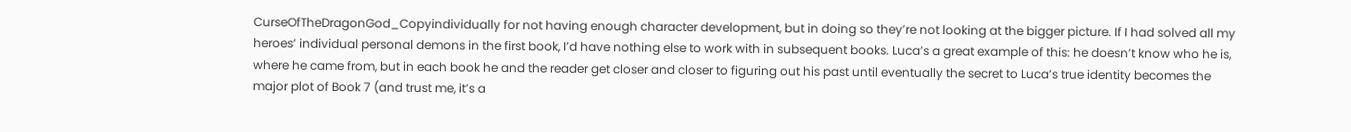CurseOfTheDragonGod_Copyindividually for not having enough character development, but in doing so they’re not looking at the bigger picture. If I had solved all my heroes’ individual personal demons in the first book, I’d have nothing else to work with in subsequent books. Luca’s a great example of this: he doesn’t know who he is, where he came from, but in each book he and the reader get closer and closer to figuring out his past until eventually the secret to Luca’s true identity becomes the major plot of Book 7 (and trust me, it’s a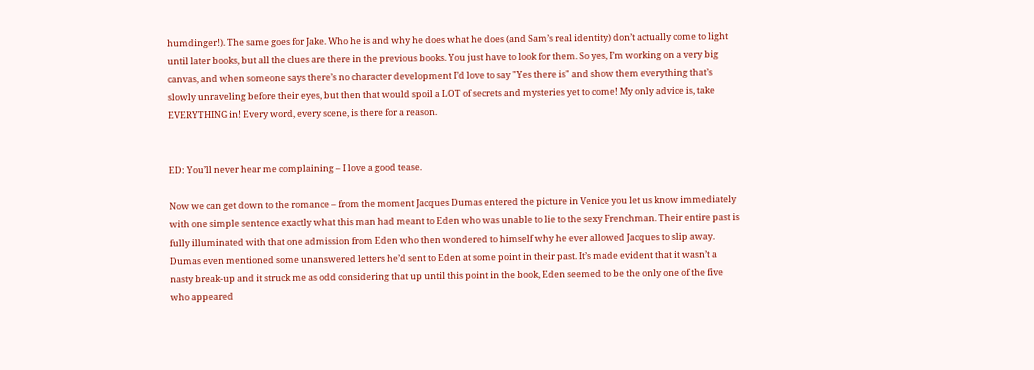humdinger!). The same goes for Jake. Who he is and why he does what he does (and Sam’s real identity) don’t actually come to light until later books, but all the clues are there in the previous books. You just have to look for them. So yes, I’m working on a very big canvas, and when someone says there’s no character development I’d love to say "Yes there is" and show them everything that’s slowly unraveling before their eyes, but then that would spoil a LOT of secrets and mysteries yet to come! My only advice is, take EVERYTHING in! Every word, every scene, is there for a reason.


ED: You’ll never hear me complaining – I love a good tease.

Now we can get down to the romance – from the moment Jacques Dumas entered the picture in Venice you let us know immediately with one simple sentence exactly what this man had meant to Eden who was unable to lie to the sexy Frenchman. Their entire past is fully illuminated with that one admission from Eden who then wondered to himself why he ever allowed Jacques to slip away. Dumas even mentioned some unanswered letters he’d sent to Eden at some point in their past. It’s made evident that it wasn’t a nasty break-up and it struck me as odd considering that up until this point in the book, Eden seemed to be the only one of the five who appeared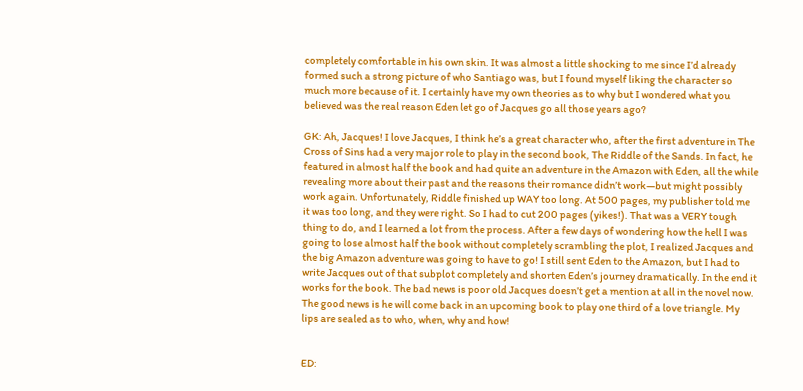completely comfortable in his own skin. It was almost a little shocking to me since I’d already formed such a strong picture of who Santiago was, but I found myself liking the character so much more because of it. I certainly have my own theories as to why but I wondered what you believed was the real reason Eden let go of Jacques go all those years ago?

GK: Ah, Jacques! I love Jacques, I think he’s a great character who, after the first adventure in The Cross of Sins had a very major role to play in the second book, The Riddle of the Sands. In fact, he featured in almost half the book and had quite an adventure in the Amazon with Eden, all the while revealing more about their past and the reasons their romance didn’t work—but might possibly work again. Unfortunately, Riddle finished up WAY too long. At 500 pages, my publisher told me it was too long, and they were right. So I had to cut 200 pages (yikes!). That was a VERY tough thing to do, and I learned a lot from the process. After a few days of wondering how the hell I was going to lose almost half the book without completely scrambling the plot, I realized Jacques and the big Amazon adventure was going to have to go! I still sent Eden to the Amazon, but I had to write Jacques out of that subplot completely and shorten Eden’s journey dramatically. In the end it works for the book. The bad news is poor old Jacques doesn’t get a mention at all in the novel now. The good news is he will come back in an upcoming book to play one third of a love triangle. My lips are sealed as to who, when, why and how!


ED: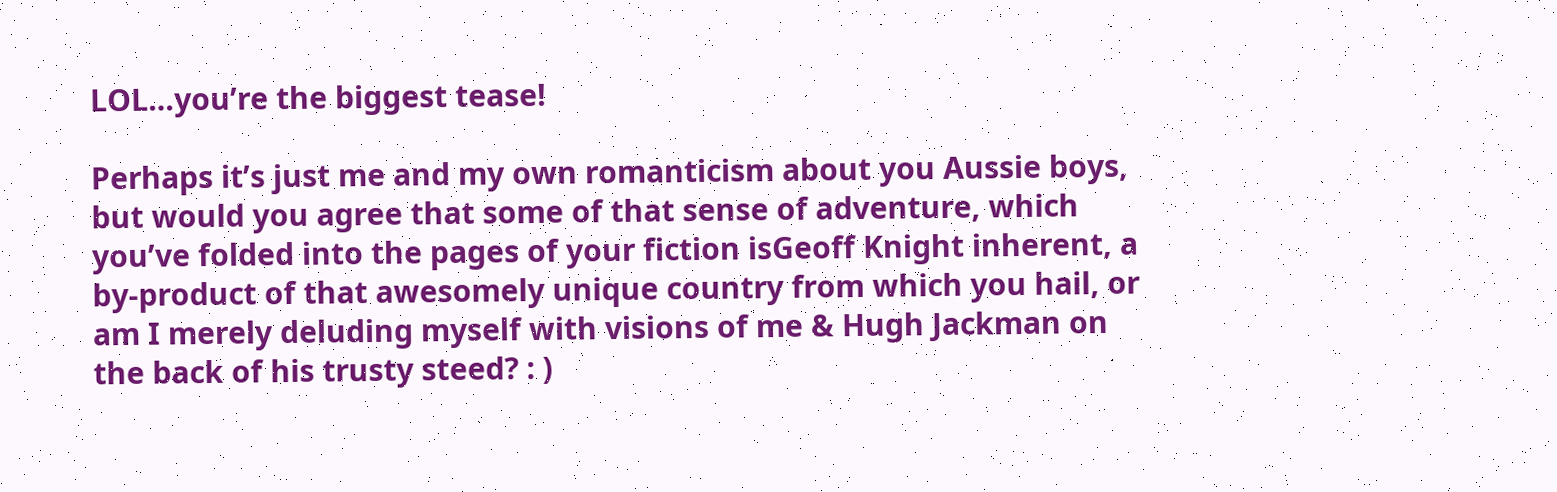LOL…you’re the biggest tease!

Perhaps it’s just me and my own romanticism about you Aussie boys, but would you agree that some of that sense of adventure, which you’ve folded into the pages of your fiction isGeoff Knight inherent, a by-product of that awesomely unique country from which you hail, or am I merely deluding myself with visions of me & Hugh Jackman on the back of his trusty steed? : )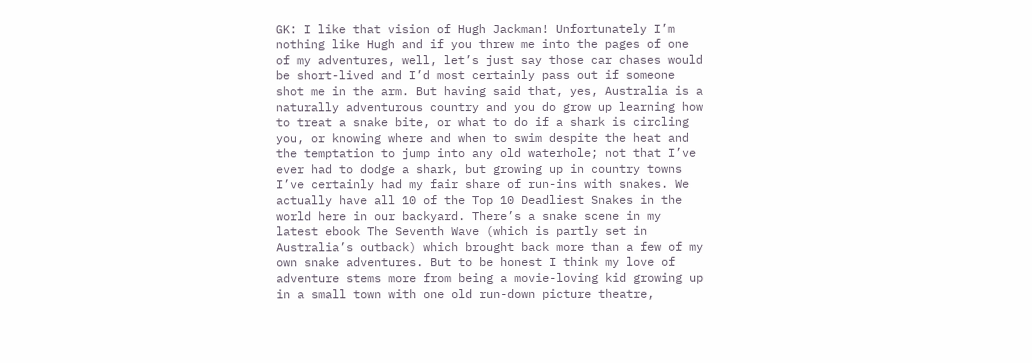GK: I like that vision of Hugh Jackman! Unfortunately I’m nothing like Hugh and if you threw me into the pages of one of my adventures, well, let’s just say those car chases would be short-lived and I’d most certainly pass out if someone shot me in the arm. But having said that, yes, Australia is a naturally adventurous country and you do grow up learning how to treat a snake bite, or what to do if a shark is circling you, or knowing where and when to swim despite the heat and the temptation to jump into any old waterhole; not that I’ve ever had to dodge a shark, but growing up in country towns I’ve certainly had my fair share of run-ins with snakes. We actually have all 10 of the Top 10 Deadliest Snakes in the world here in our backyard. There’s a snake scene in my latest ebook The Seventh Wave (which is partly set in Australia’s outback) which brought back more than a few of my own snake adventures. But to be honest I think my love of adventure stems more from being a movie-loving kid growing up in a small town with one old run-down picture theatre,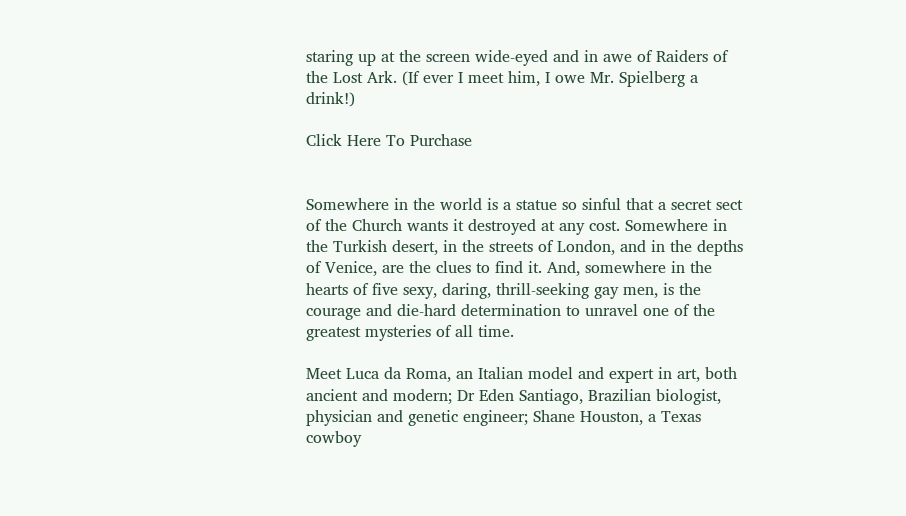staring up at the screen wide-eyed and in awe of Raiders of the Lost Ark. (If ever I meet him, I owe Mr. Spielberg a drink!)

Click Here To Purchase


Somewhere in the world is a statue so sinful that a secret sect of the Church wants it destroyed at any cost. Somewhere in the Turkish desert, in the streets of London, and in the depths of Venice, are the clues to find it. And, somewhere in the hearts of five sexy, daring, thrill-seeking gay men, is the courage and die-hard determination to unravel one of the greatest mysteries of all time.

Meet Luca da Roma, an Italian model and expert in art, both ancient and modern; Dr Eden Santiago, Brazilian biologist, physician and genetic engineer; Shane Houston, a Texas cowboy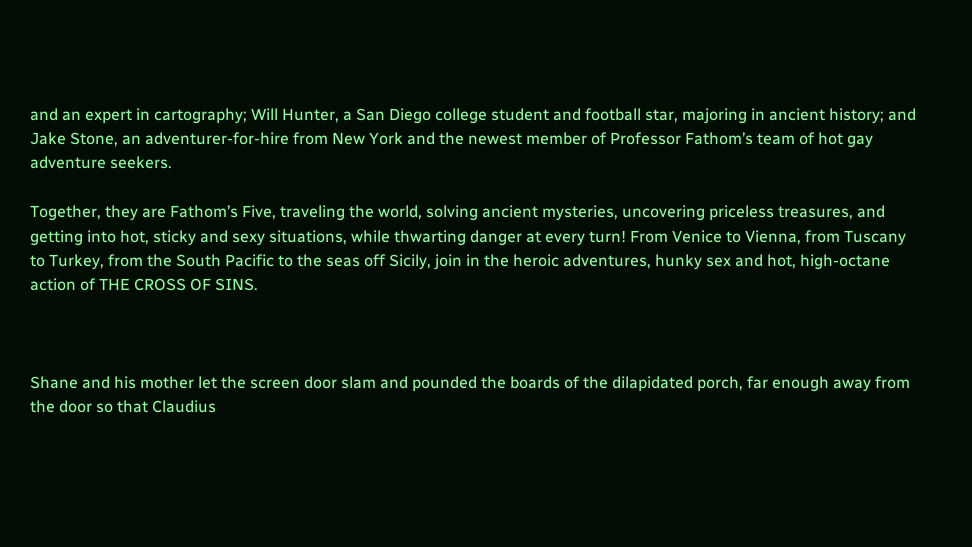and an expert in cartography; Will Hunter, a San Diego college student and football star, majoring in ancient history; and Jake Stone, an adventurer-for-hire from New York and the newest member of Professor Fathom’s team of hot gay adventure seekers.

Together, they are Fathom’s Five, traveling the world, solving ancient mysteries, uncovering priceless treasures, and getting into hot, sticky and sexy situations, while thwarting danger at every turn! From Venice to Vienna, from Tuscany to Turkey, from the South Pacific to the seas off Sicily, join in the heroic adventures, hunky sex and hot, high-octane action of THE CROSS OF SINS.



Shane and his mother let the screen door slam and pounded the boards of the dilapidated porch, far enough away from the door so that Claudius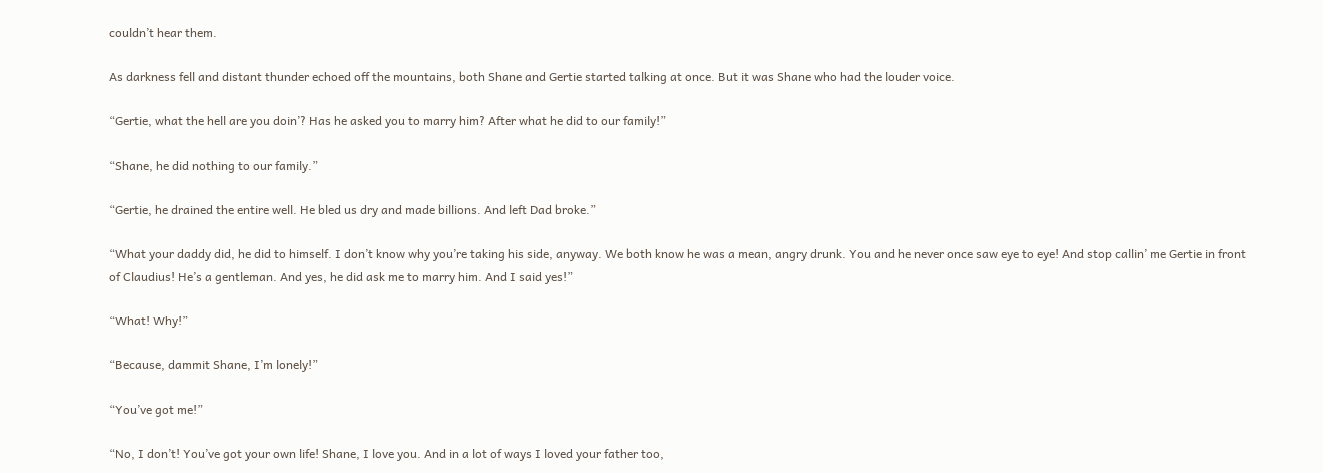couldn’t hear them.

As darkness fell and distant thunder echoed off the mountains, both Shane and Gertie started talking at once. But it was Shane who had the louder voice.

“Gertie, what the hell are you doin’? Has he asked you to marry him? After what he did to our family!”

“Shane, he did nothing to our family.”

“Gertie, he drained the entire well. He bled us dry and made billions. And left Dad broke.”

“What your daddy did, he did to himself. I don’t know why you’re taking his side, anyway. We both know he was a mean, angry drunk. You and he never once saw eye to eye! And stop callin’ me Gertie in front of Claudius! He’s a gentleman. And yes, he did ask me to marry him. And I said yes!”

“What! Why!”

“Because, dammit Shane, I’m lonely!”

“You’ve got me!”

“No, I don’t! You’ve got your own life! Shane, I love you. And in a lot of ways I loved your father too,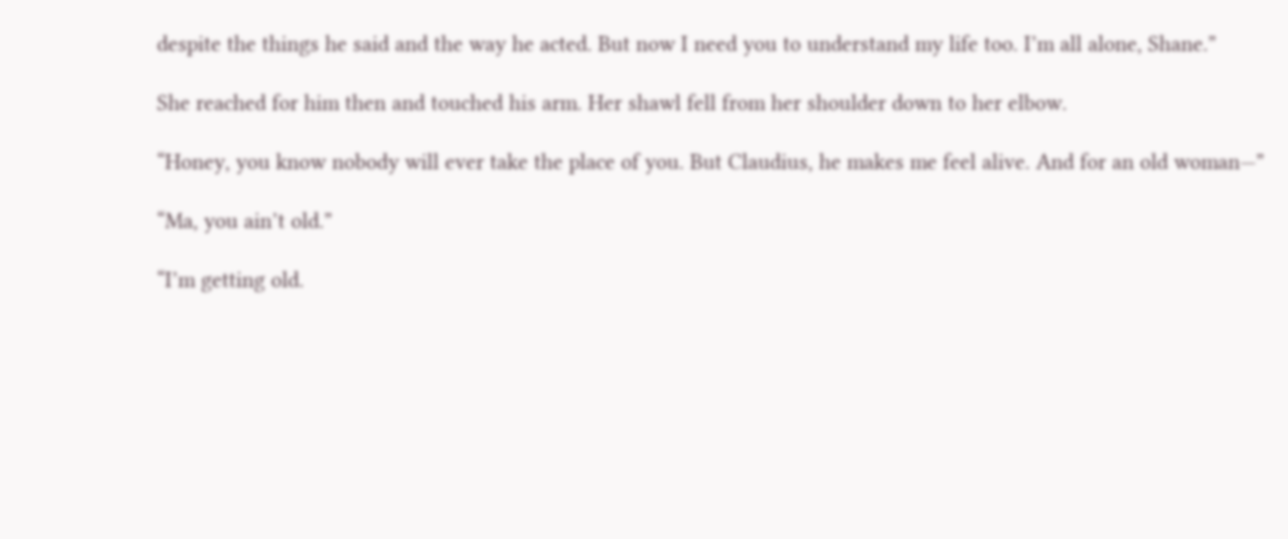despite the things he said and the way he acted. But now I need you to understand my life too. I’m all alone, Shane.”

She reached for him then and touched his arm. Her shawl fell from her shoulder down to her elbow.

“Honey, you know nobody will ever take the place of you. But Claudius, he makes me feel alive. And for an old woman—”

“Ma, you ain’t old.”

“I’m getting old.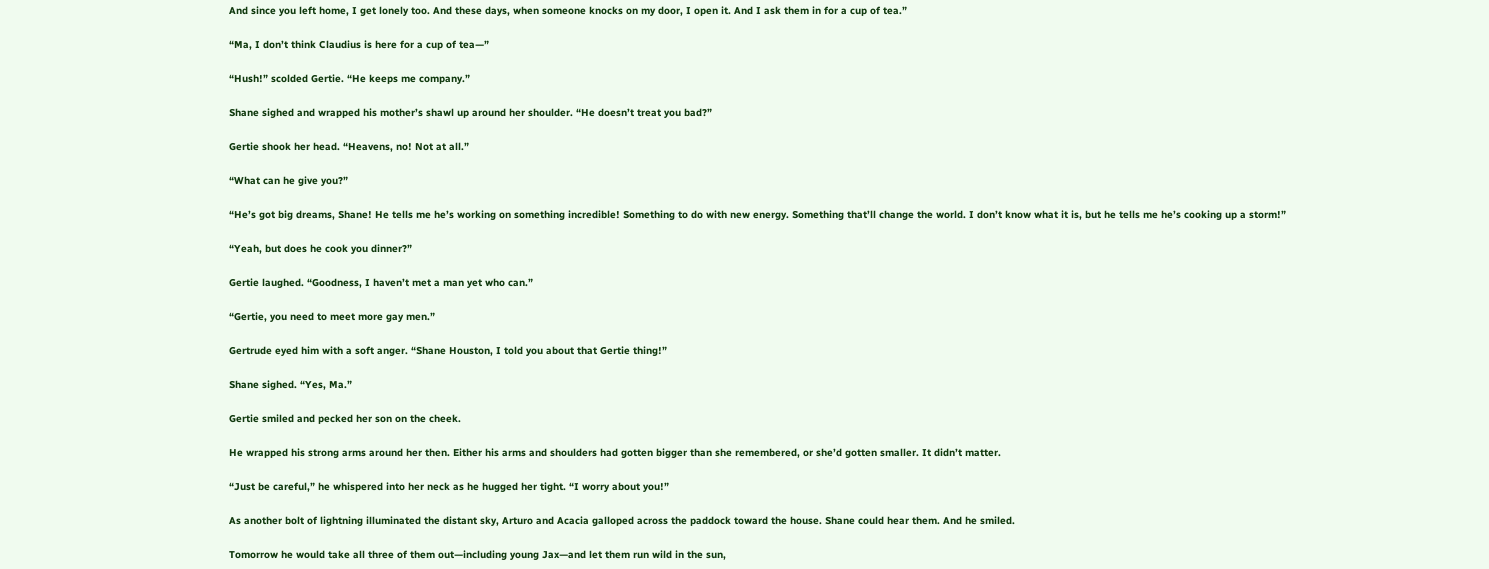And since you left home, I get lonely too. And these days, when someone knocks on my door, I open it. And I ask them in for a cup of tea.”

“Ma, I don’t think Claudius is here for a cup of tea—”

“Hush!” scolded Gertie. “He keeps me company.”

Shane sighed and wrapped his mother’s shawl up around her shoulder. “He doesn’t treat you bad?”

Gertie shook her head. “Heavens, no! Not at all.”

“What can he give you?”

“He’s got big dreams, Shane! He tells me he’s working on something incredible! Something to do with new energy. Something that’ll change the world. I don’t know what it is, but he tells me he’s cooking up a storm!”

“Yeah, but does he cook you dinner?”

Gertie laughed. “Goodness, I haven’t met a man yet who can.”

“Gertie, you need to meet more gay men.”

Gertrude eyed him with a soft anger. “Shane Houston, I told you about that Gertie thing!”

Shane sighed. “Yes, Ma.”

Gertie smiled and pecked her son on the cheek.

He wrapped his strong arms around her then. Either his arms and shoulders had gotten bigger than she remembered, or she’d gotten smaller. It didn’t matter.

“Just be careful,” he whispered into her neck as he hugged her tight. “I worry about you!”

As another bolt of lightning illuminated the distant sky, Arturo and Acacia galloped across the paddock toward the house. Shane could hear them. And he smiled.

Tomorrow he would take all three of them out—including young Jax—and let them run wild in the sun,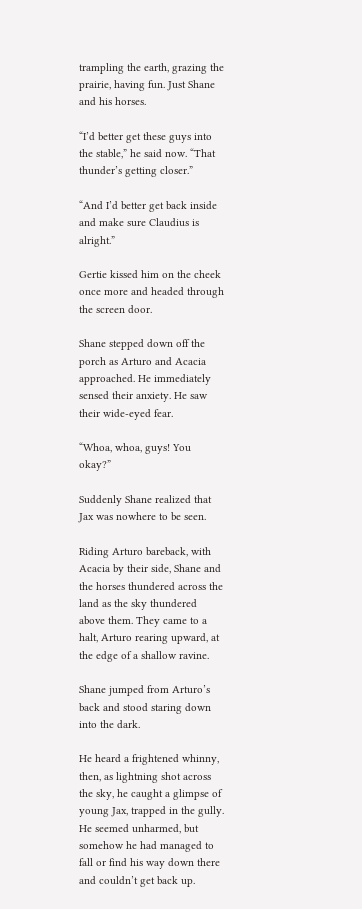trampling the earth, grazing the prairie, having fun. Just Shane and his horses.

“I’d better get these guys into the stable,” he said now. “That thunder’s getting closer.”

“And I’d better get back inside and make sure Claudius is alright.”

Gertie kissed him on the cheek once more and headed through the screen door.

Shane stepped down off the porch as Arturo and Acacia approached. He immediately sensed their anxiety. He saw their wide-eyed fear.

“Whoa, whoa, guys! You okay?”

Suddenly Shane realized that Jax was nowhere to be seen.

Riding Arturo bareback, with Acacia by their side, Shane and the horses thundered across the land as the sky thundered above them. They came to a halt, Arturo rearing upward, at the edge of a shallow ravine.

Shane jumped from Arturo’s back and stood staring down into the dark.

He heard a frightened whinny, then, as lightning shot across the sky, he caught a glimpse of young Jax, trapped in the gully. He seemed unharmed, but somehow he had managed to fall or find his way down there and couldn’t get back up.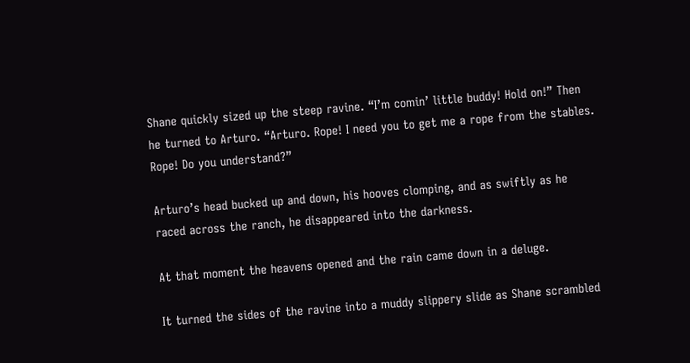Shane quickly sized up the steep ravine. “I’m comin’ little buddy! Hold on!” Then he turned to Arturo. “Arturo. Rope! I need you to get me a rope from the stables. Rope! Do you understand?”

Arturo’s head bucked up and down, his hooves clomping, and as swiftly as he raced across the ranch, he disappeared into the darkness.

At that moment the heavens opened and the rain came down in a deluge.

It turned the sides of the ravine into a muddy slippery slide as Shane scrambled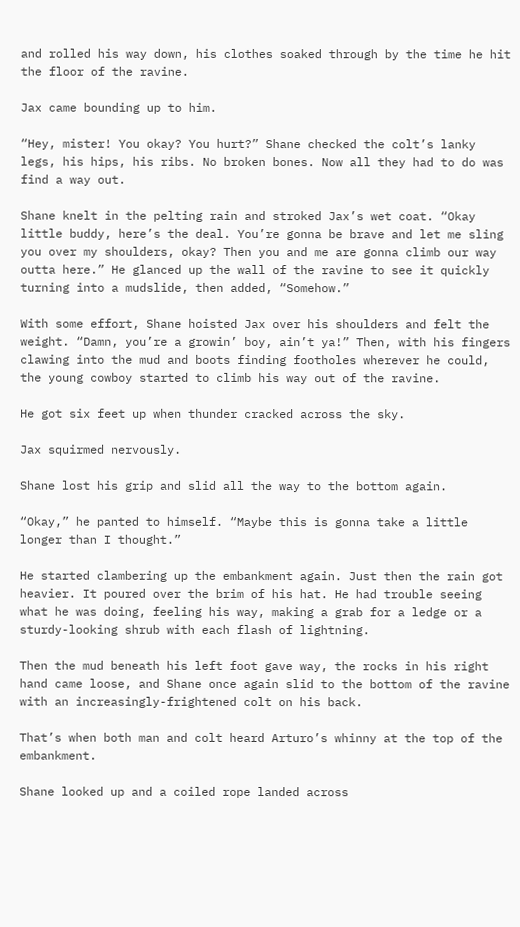and rolled his way down, his clothes soaked through by the time he hit the floor of the ravine.

Jax came bounding up to him.

“Hey, mister! You okay? You hurt?” Shane checked the colt’s lanky legs, his hips, his ribs. No broken bones. Now all they had to do was find a way out.

Shane knelt in the pelting rain and stroked Jax’s wet coat. “Okay little buddy, here’s the deal. You’re gonna be brave and let me sling you over my shoulders, okay? Then you and me are gonna climb our way outta here.” He glanced up the wall of the ravine to see it quickly turning into a mudslide, then added, “Somehow.”

With some effort, Shane hoisted Jax over his shoulders and felt the weight. “Damn, you’re a growin’ boy, ain’t ya!” Then, with his fingers clawing into the mud and boots finding footholes wherever he could, the young cowboy started to climb his way out of the ravine.

He got six feet up when thunder cracked across the sky.

Jax squirmed nervously.

Shane lost his grip and slid all the way to the bottom again.

“Okay,” he panted to himself. “Maybe this is gonna take a little longer than I thought.”

He started clambering up the embankment again. Just then the rain got heavier. It poured over the brim of his hat. He had trouble seeing what he was doing, feeling his way, making a grab for a ledge or a sturdy-looking shrub with each flash of lightning.

Then the mud beneath his left foot gave way, the rocks in his right hand came loose, and Shane once again slid to the bottom of the ravine with an increasingly-frightened colt on his back.

That’s when both man and colt heard Arturo’s whinny at the top of the embankment.

Shane looked up and a coiled rope landed across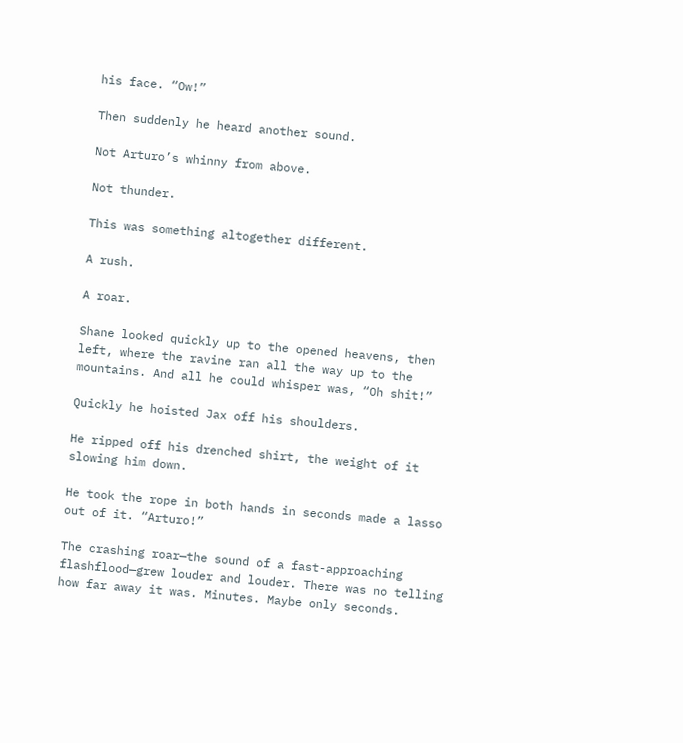his face. “Ow!”

Then suddenly he heard another sound.

Not Arturo’s whinny from above.

Not thunder.

This was something altogether different.

A rush.

A roar.

Shane looked quickly up to the opened heavens, then left, where the ravine ran all the way up to the mountains. And all he could whisper was, “Oh shit!”

Quickly he hoisted Jax off his shoulders.

He ripped off his drenched shirt, the weight of it slowing him down.

He took the rope in both hands in seconds made a lasso out of it. “Arturo!”

The crashing roar—the sound of a fast-approaching flashflood—grew louder and louder. There was no telling how far away it was. Minutes. Maybe only seconds.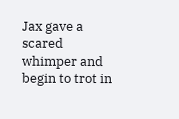Jax gave a scared whimper and begin to trot in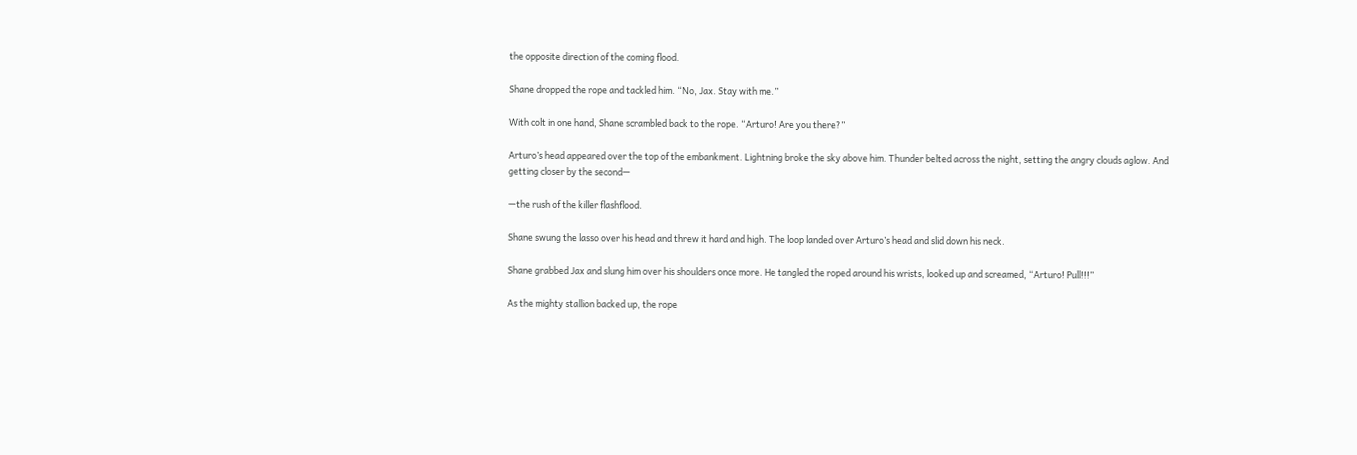the opposite direction of the coming flood.

Shane dropped the rope and tackled him. “No, Jax. Stay with me.”

With colt in one hand, Shane scrambled back to the rope. “Arturo! Are you there?”

Arturo’s head appeared over the top of the embankment. Lightning broke the sky above him. Thunder belted across the night, setting the angry clouds aglow. And getting closer by the second—

—the rush of the killer flashflood.

Shane swung the lasso over his head and threw it hard and high. The loop landed over Arturo’s head and slid down his neck.

Shane grabbed Jax and slung him over his shoulders once more. He tangled the roped around his wrists, looked up and screamed, “Arturo! Pull!!!”

As the mighty stallion backed up, the rope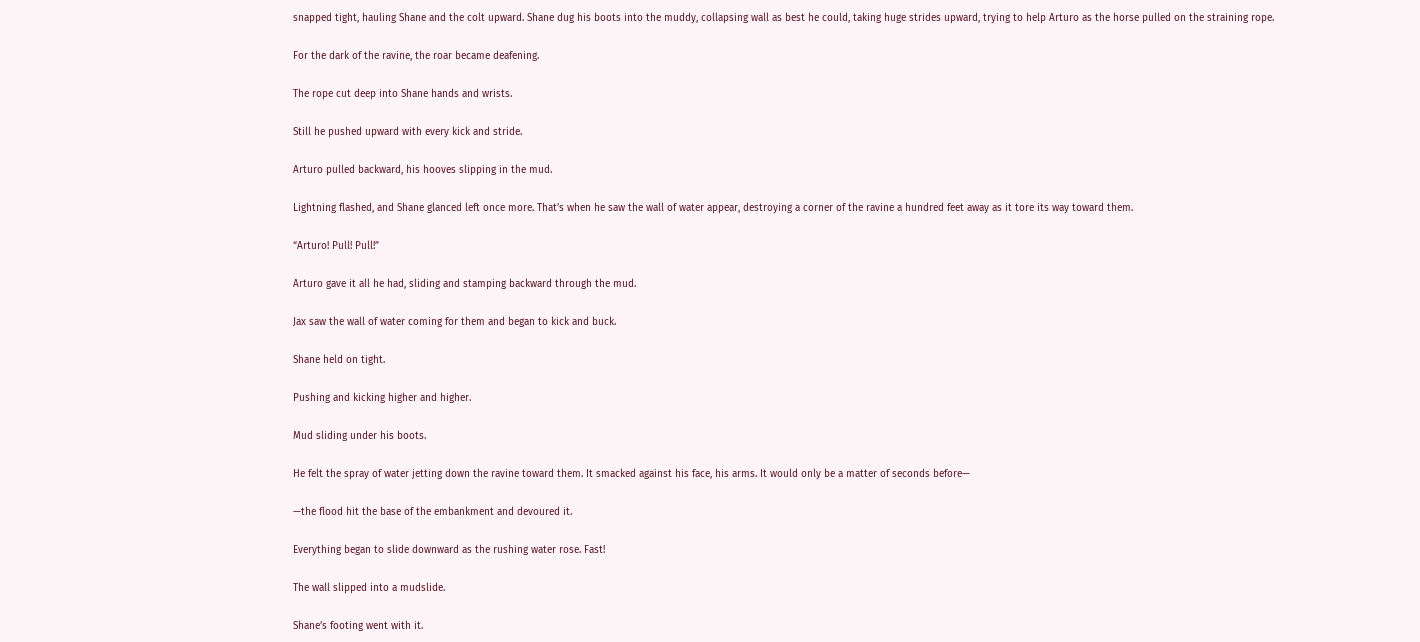snapped tight, hauling Shane and the colt upward. Shane dug his boots into the muddy, collapsing wall as best he could, taking huge strides upward, trying to help Arturo as the horse pulled on the straining rope.

For the dark of the ravine, the roar became deafening.

The rope cut deep into Shane hands and wrists.

Still he pushed upward with every kick and stride.

Arturo pulled backward, his hooves slipping in the mud.

Lightning flashed, and Shane glanced left once more. That’s when he saw the wall of water appear, destroying a corner of the ravine a hundred feet away as it tore its way toward them.

“Arturo! Pull! Pull!”

Arturo gave it all he had, sliding and stamping backward through the mud.

Jax saw the wall of water coming for them and began to kick and buck.

Shane held on tight.

Pushing and kicking higher and higher.

Mud sliding under his boots.

He felt the spray of water jetting down the ravine toward them. It smacked against his face, his arms. It would only be a matter of seconds before—

—the flood hit the base of the embankment and devoured it.

Everything began to slide downward as the rushing water rose. Fast!

The wall slipped into a mudslide.

Shane’s footing went with it.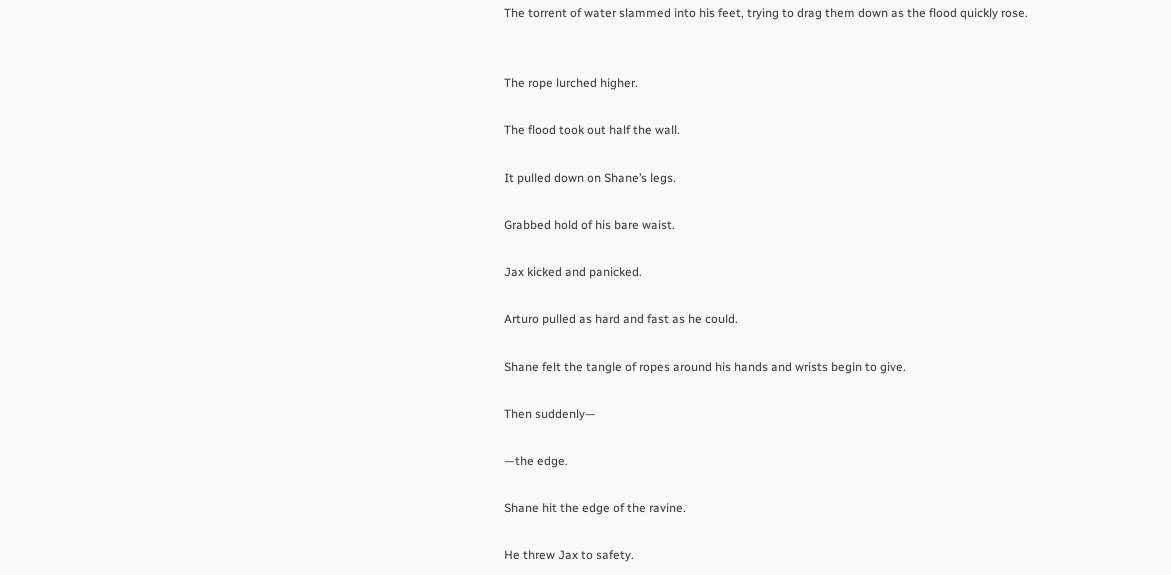The torrent of water slammed into his feet, trying to drag them down as the flood quickly rose.


The rope lurched higher.

The flood took out half the wall.

It pulled down on Shane’s legs.

Grabbed hold of his bare waist.

Jax kicked and panicked.

Arturo pulled as hard and fast as he could.

Shane felt the tangle of ropes around his hands and wrists begin to give.

Then suddenly—

—the edge.

Shane hit the edge of the ravine.

He threw Jax to safety.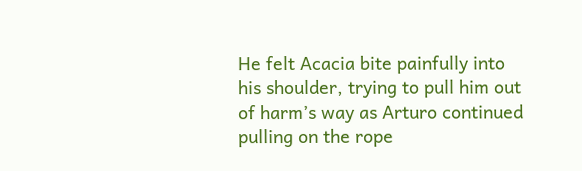He felt Acacia bite painfully into his shoulder, trying to pull him out of harm’s way as Arturo continued pulling on the rope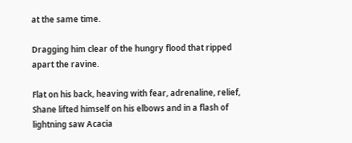at the same time.

Dragging him clear of the hungry flood that ripped apart the ravine.

Flat on his back, heaving with fear, adrenaline, relief, Shane lifted himself on his elbows and in a flash of lightning saw Acacia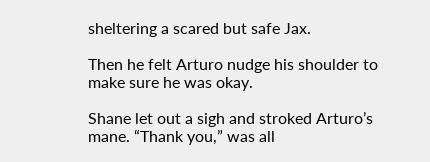sheltering a scared but safe Jax.

Then he felt Arturo nudge his shoulder to make sure he was okay.

Shane let out a sigh and stroked Arturo’s mane. “Thank you,” was all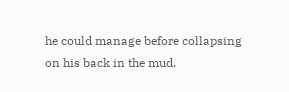he could manage before collapsing on his back in the mud.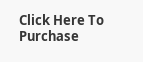Click Here To Purchase